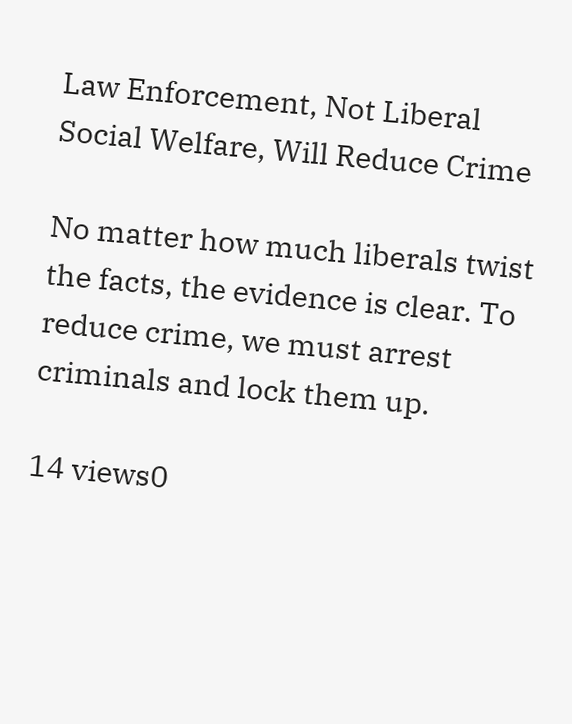Law Enforcement, Not Liberal Social Welfare, Will Reduce Crime

No matter how much liberals twist the facts, the evidence is clear. To reduce crime, we must arrest criminals and lock them up.

14 views0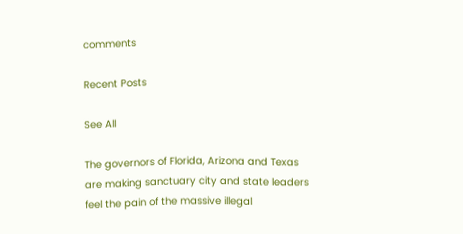comments

Recent Posts

See All

The governors of Florida, Arizona and Texas are making sanctuary city and state leaders feel the pain of the massive illegal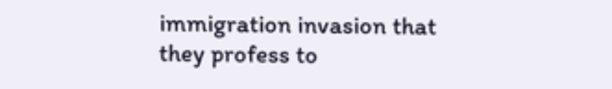immigration invasion that they profess to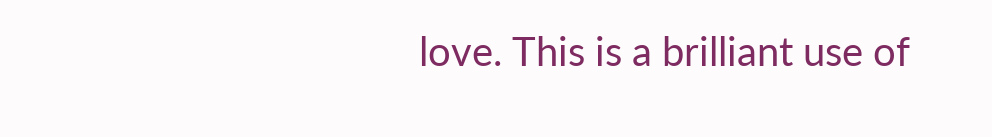love. This is a brilliant use of